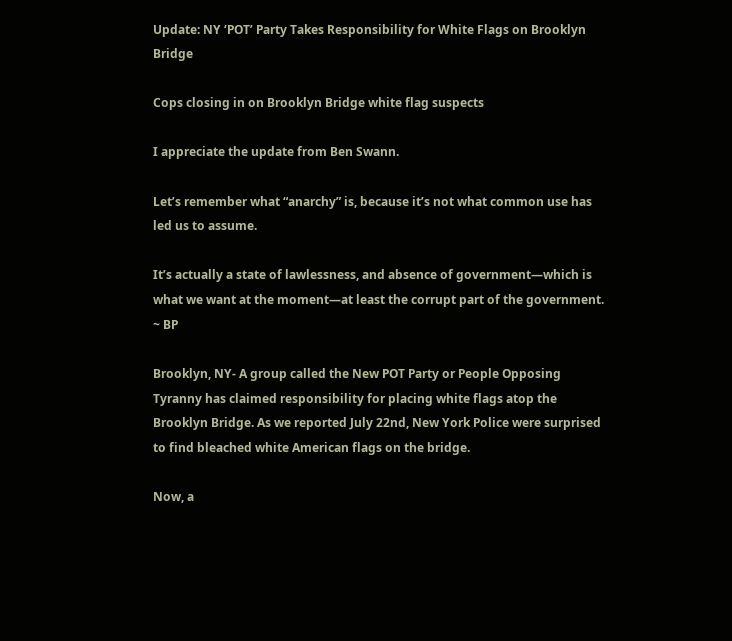Update: NY ‘POT’ Party Takes Responsibility for White Flags on Brooklyn Bridge

Cops closing in on Brooklyn Bridge white flag suspects

I appreciate the update from Ben Swann.

Let’s remember what “anarchy” is, because it’s not what common use has led us to assume.

It’s actually a state of lawlessness, and absence of government—which is what we want at the moment—at least the corrupt part of the government.  ~ BP

Brooklyn, NY- A group called the New POT Party or People Opposing Tyranny has claimed responsibility for placing white flags atop the Brooklyn Bridge. As we reported July 22nd, New York Police were surprised to find bleached white American flags on the bridge.

Now, a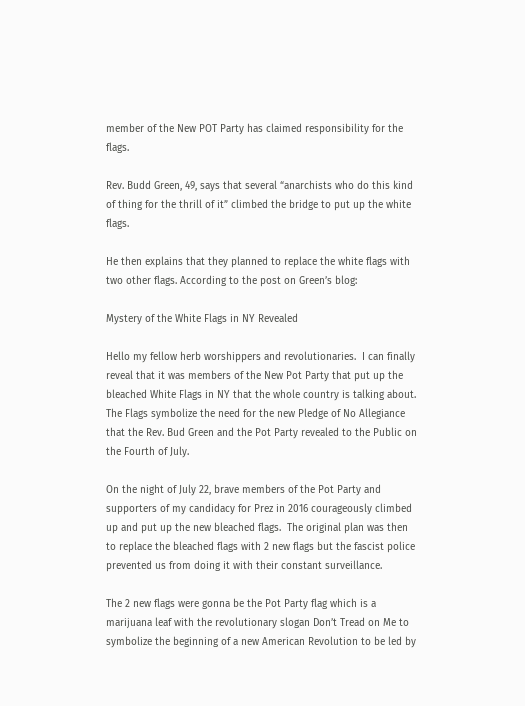member of the New POT Party has claimed responsibility for the flags.

Rev. Budd Green, 49, says that several “anarchists who do this kind of thing for the thrill of it” climbed the bridge to put up the white flags.

He then explains that they planned to replace the white flags with two other flags. According to the post on Green’s blog:

Mystery of the White Flags in NY Revealed

Hello my fellow herb worshippers and revolutionaries.  I can finally reveal that it was members of the New Pot Party that put up the bleached White Flags in NY that the whole country is talking about.  The Flags symbolize the need for the new Pledge of No Allegiance that the Rev. Bud Green and the Pot Party revealed to the Public on the Fourth of July.

On the night of July 22, brave members of the Pot Party and supporters of my candidacy for Prez in 2016 courageously climbed up and put up the new bleached flags.  The original plan was then to replace the bleached flags with 2 new flags but the fascist police prevented us from doing it with their constant surveillance.

The 2 new flags were gonna be the Pot Party flag which is a marijuana leaf with the revolutionary slogan Don’t Tread on Me to symbolize the beginning of a new American Revolution to be led by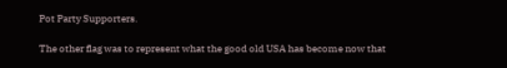Pot Party Supporters.

The other flag was to represent what the good old USA has become now that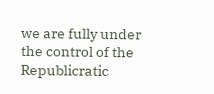we are fully under the control of the Republicratic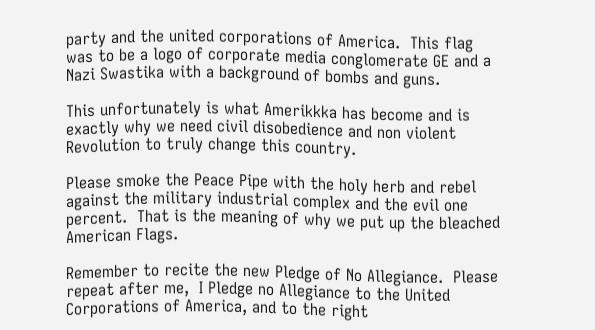party and the united corporations of America.  This flag was to be a logo of corporate media conglomerate GE and a Nazi Swastika with a background of bombs and guns.

This unfortunately is what Amerikkka has become and is exactly why we need civil disobedience and non violent Revolution to truly change this country.

Please smoke the Peace Pipe with the holy herb and rebel against the military industrial complex and the evil one percent.  That is the meaning of why we put up the bleached American Flags.

Remember to recite the new Pledge of No Allegiance.  Please repeat after me,  I Pledge no Allegiance to the United Corporations of America, and to the right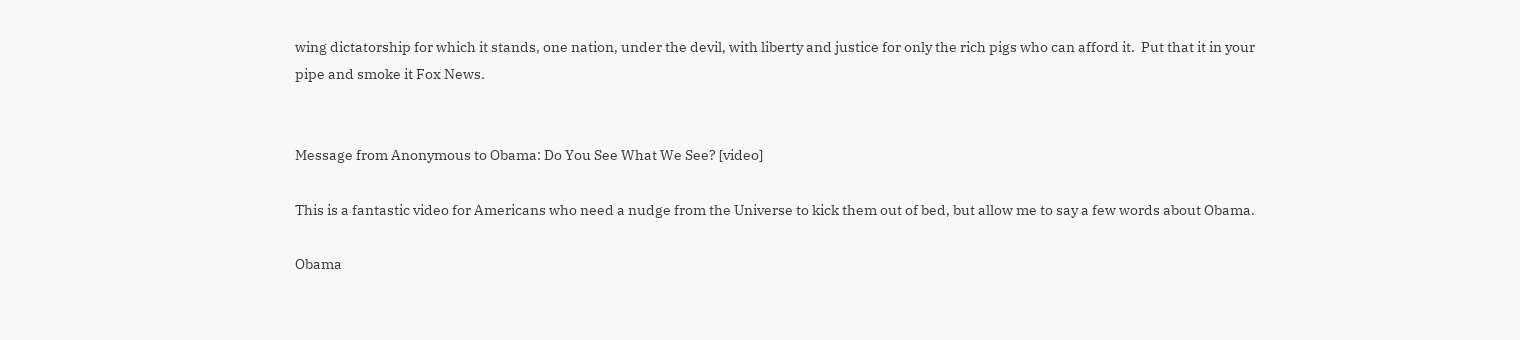wing dictatorship for which it stands, one nation, under the devil, with liberty and justice for only the rich pigs who can afford it.  Put that it in your pipe and smoke it Fox News.


Message from Anonymous to Obama: Do You See What We See? [video]

This is a fantastic video for Americans who need a nudge from the Universe to kick them out of bed, but allow me to say a few words about Obama.

Obama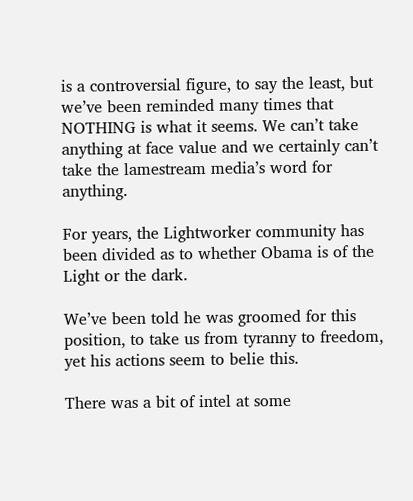is a controversial figure, to say the least, but we’ve been reminded many times that NOTHING is what it seems. We can’t take anything at face value and we certainly can’t take the lamestream media’s word for anything.

For years, the Lightworker community has been divided as to whether Obama is of the Light or the dark.

We’ve been told he was groomed for this position, to take us from tyranny to freedom, yet his actions seem to belie this.

There was a bit of intel at some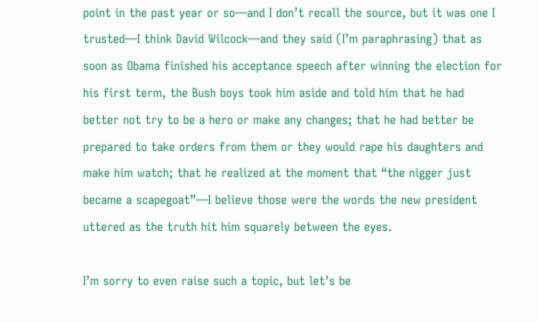point in the past year or so—and I don’t recall the source, but it was one I trusted—I think David Wilcock—and they said (I’m paraphrasing) that as soon as Obama finished his acceptance speech after winning the election for his first term, the Bush boys took him aside and told him that he had better not try to be a hero or make any changes; that he had better be prepared to take orders from them or they would rape his daughters and make him watch; that he realized at the moment that “the nigger just became a scapegoat”—I believe those were the words the new president uttered as the truth hit him squarely between the eyes.

I’m sorry to even raise such a topic, but let’s be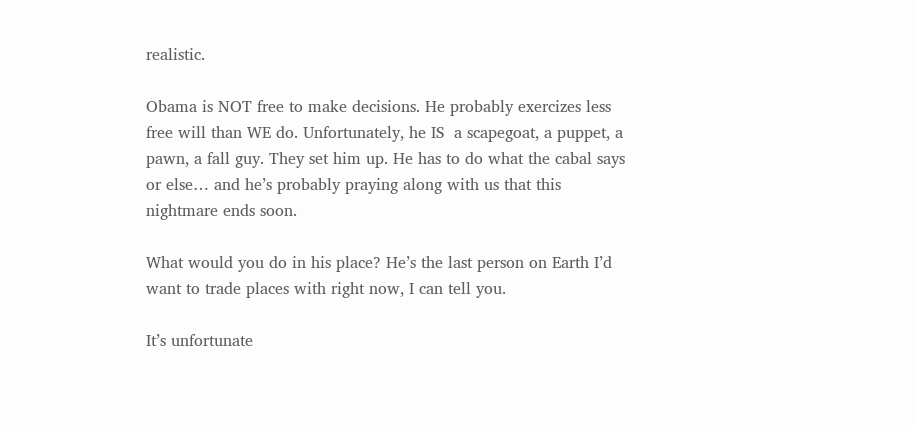realistic.

Obama is NOT free to make decisions. He probably exercizes less free will than WE do. Unfortunately, he IS  a scapegoat, a puppet, a pawn, a fall guy. They set him up. He has to do what the cabal says or else… and he’s probably praying along with us that this nightmare ends soon.

What would you do in his place? He’s the last person on Earth I’d want to trade places with right now, I can tell you.

It’s unfortunate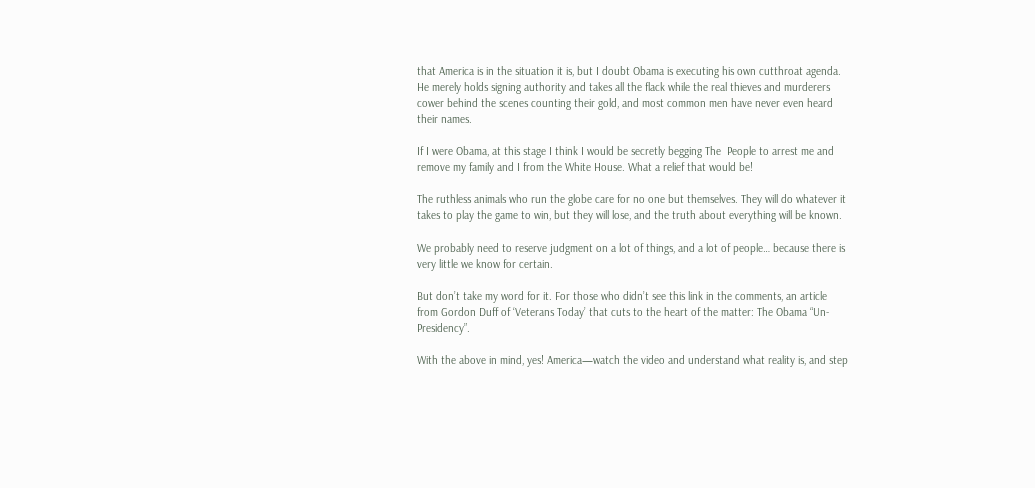that America is in the situation it is, but I doubt Obama is executing his own cutthroat agenda. He merely holds signing authority and takes all the flack while the real thieves and murderers cower behind the scenes counting their gold, and most common men have never even heard their names.

If I were Obama, at this stage I think I would be secretly begging The  People to arrest me and remove my family and I from the White House. What a relief that would be!

The ruthless animals who run the globe care for no one but themselves. They will do whatever it takes to play the game to win, but they will lose, and the truth about everything will be known.

We probably need to reserve judgment on a lot of things, and a lot of people… because there is very little we know for certain.

But don’t take my word for it. For those who didn’t see this link in the comments, an article from Gordon Duff of ‘Veterans Today’ that cuts to the heart of the matter: The Obama “Un-Presidency”.

With the above in mind, yes! America—watch the video and understand what reality is, and step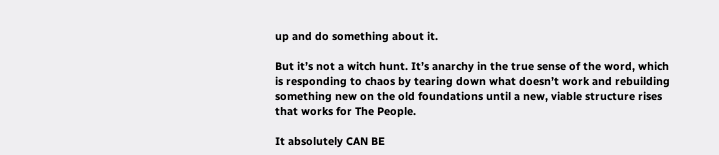up and do something about it.

But it’s not a witch hunt. It’s anarchy in the true sense of the word, which is responding to chaos by tearing down what doesn’t work and rebuilding something new on the old foundations until a new, viable structure rises that works for The People.

It absolutely CAN BE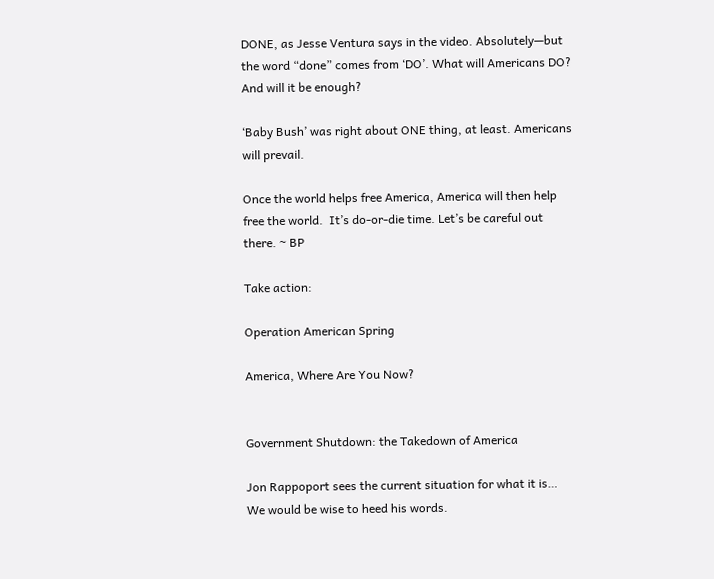DONE, as Jesse Ventura says in the video. Absolutely—but the word “done” comes from ‘DO’. What will Americans DO? And will it be enough?

‘Baby Bush’ was right about ONE thing, at least. Americans will prevail.

Once the world helps free America, America will then help free the world.  It’s do-or-die time. Let’s be careful out there. ~ BP

Take action:

Operation American Spring

America, Where Are You Now?


Government Shutdown: the Takedown of America

Jon Rappoport sees the current situation for what it is…  We would be wise to heed his words.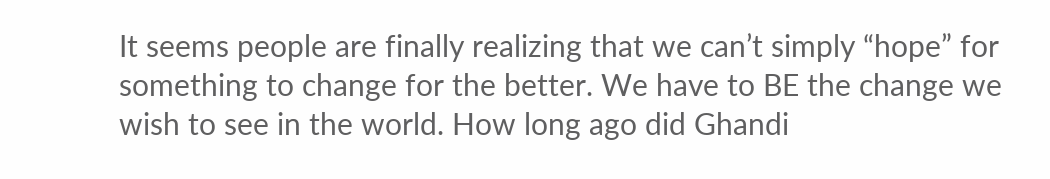It seems people are finally realizing that we can’t simply “hope” for something to change for the better. We have to BE the change we wish to see in the world. How long ago did Ghandi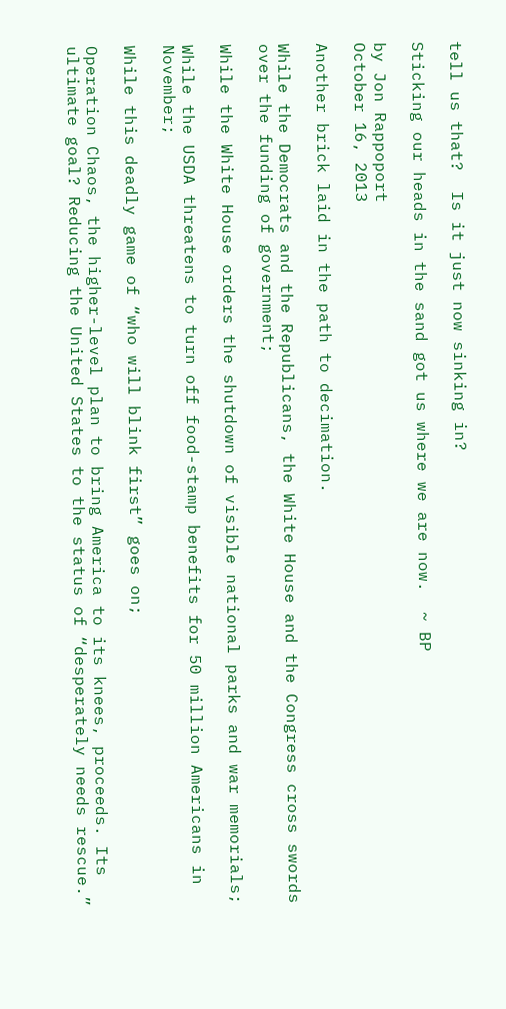tell us that?  Is it just now sinking in?

Sticking our heads in the sand got us where we are now.  ~ BP

by Jon Rappoport
October 16, 2013

Another brick laid in the path to decimation.

While the Democrats and the Republicans, the White House and the Congress cross swords over the funding of government;

While the White House orders the shutdown of visible national parks and war memorials;

While the USDA threatens to turn off food-stamp benefits for 50 million Americans in November;

While this deadly game of “who will blink first” goes on;

Operation Chaos, the higher-level plan to bring America to its knees, proceeds. Its ultimate goal? Reducing the United States to the status of “desperately needs rescue.”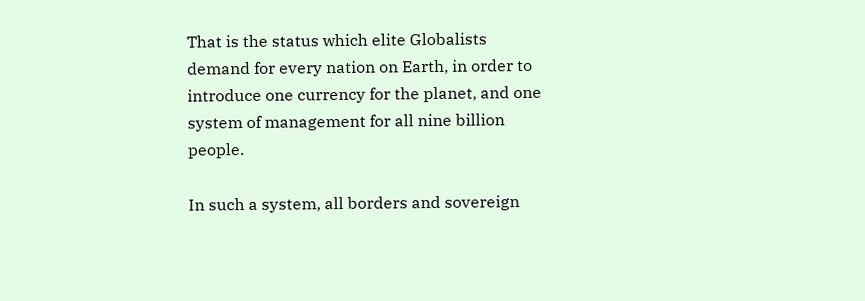That is the status which elite Globalists demand for every nation on Earth, in order to introduce one currency for the planet, and one system of management for all nine billion people.

In such a system, all borders and sovereign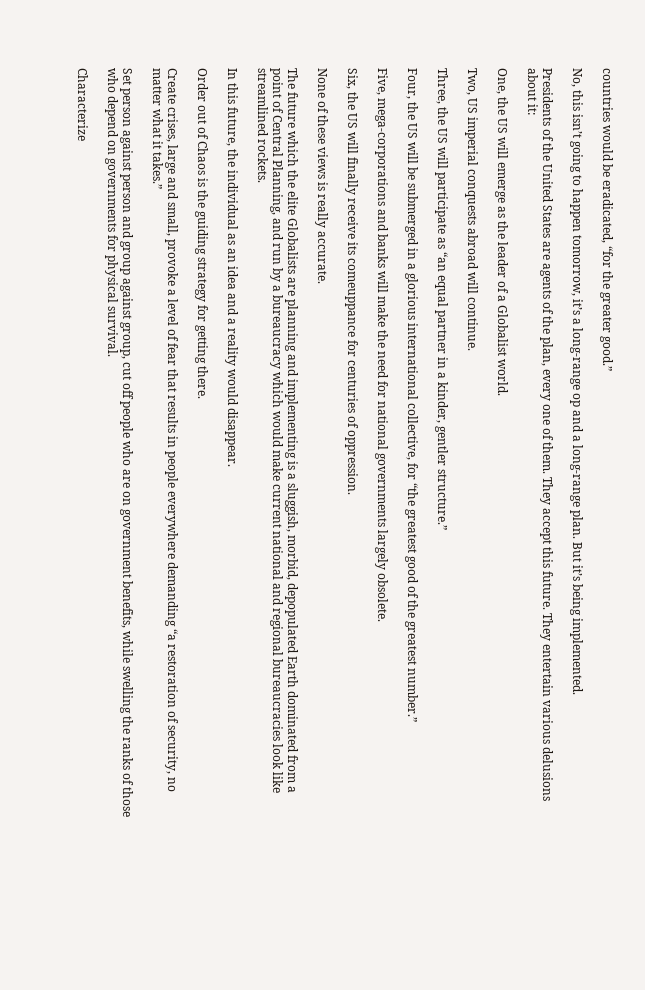countries would be eradicated, “for the greater good.”

No, this isn’t going to happen tomorrow, it’s a long-range op and a long-range plan. But it’s being implemented.

Presidents of the United States are agents of the plan, every one of them. They accept this future. They entertain various delusions about it:

One, the US will emerge as the leader of a Globalist world.

Two, US imperial conquests abroad will continue.

Three, the US will participate as “an equal partner in a kinder, gentler structure.”

Four, the US will be submerged in a glorious international collective, for “the greatest good of the greatest number.”

Five, mega-corporations and banks will make the need for national governments largely obsolete.

Six, the US will finally receive its comeuppance for centuries of oppression.

None of these views is really accurate.

The future which the elite Globalists are planning and implementing is a sluggish, morbid, depopulated Earth dominated from a point of Central Planning, and run by a bureaucracy which would make current national and regional bureaucracies look like streamlined rockets.

In this future, the individual as an idea and a reality would disappear.

Order out of Chaos is the guiding strategy for getting there.

Create crises, large and small, provoke a level of fear that results in people everywhere demanding “a restoration of security, no matter what it takes.”

Set person against person and group against group, cut off people who are on government benefits, while swelling the ranks of those who depend on governments for physical survival.

Characterize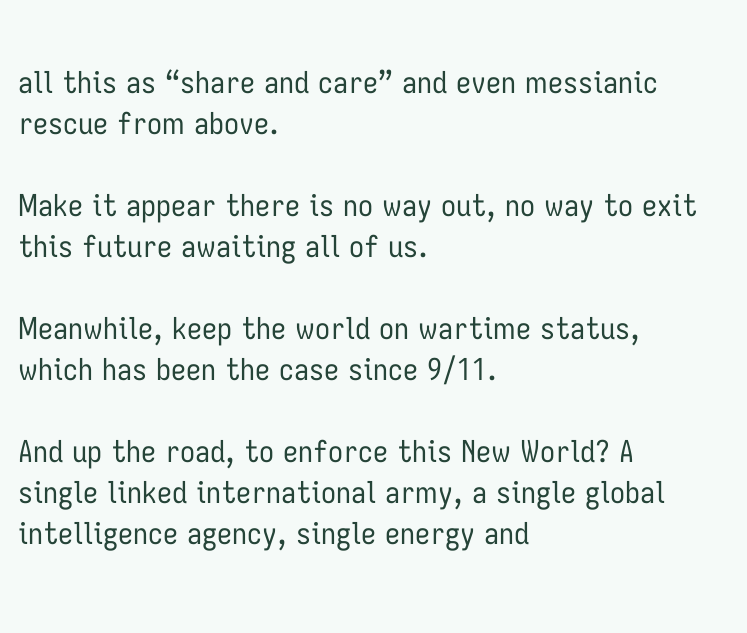all this as “share and care” and even messianic rescue from above.

Make it appear there is no way out, no way to exit this future awaiting all of us.

Meanwhile, keep the world on wartime status, which has been the case since 9/11.

And up the road, to enforce this New World? A single linked international army, a single global intelligence agency, single energy and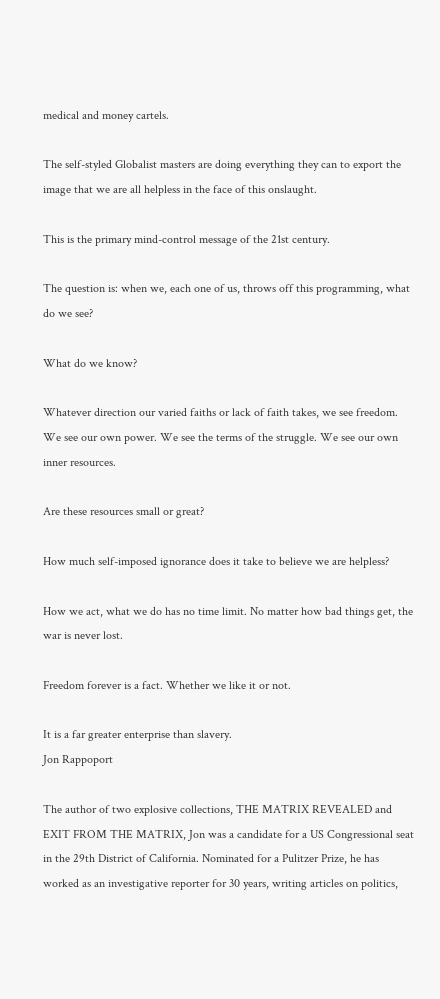medical and money cartels.

The self-styled Globalist masters are doing everything they can to export the image that we are all helpless in the face of this onslaught.

This is the primary mind-control message of the 21st century.

The question is: when we, each one of us, throws off this programming, what do we see?

What do we know?

Whatever direction our varied faiths or lack of faith takes, we see freedom. We see our own power. We see the terms of the struggle. We see our own inner resources.

Are these resources small or great?

How much self-imposed ignorance does it take to believe we are helpless?

How we act, what we do has no time limit. No matter how bad things get, the war is never lost.

Freedom forever is a fact. Whether we like it or not.

It is a far greater enterprise than slavery.
Jon Rappoport

The author of two explosive collections, THE MATRIX REVEALED and EXIT FROM THE MATRIX, Jon was a candidate for a US Congressional seat in the 29th District of California. Nominated for a Pulitzer Prize, he has worked as an investigative reporter for 30 years, writing articles on politics,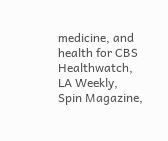medicine, and health for CBS Healthwatch, LA Weekly, Spin Magazine,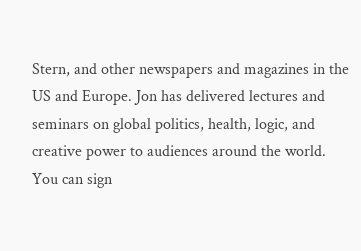Stern, and other newspapers and magazines in the US and Europe. Jon has delivered lectures and seminars on global politics, health, logic, and creative power to audiences around the world. You can sign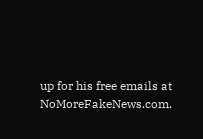up for his free emails at  NoMoreFakeNews.com.